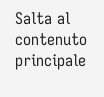Salta al contenuto principale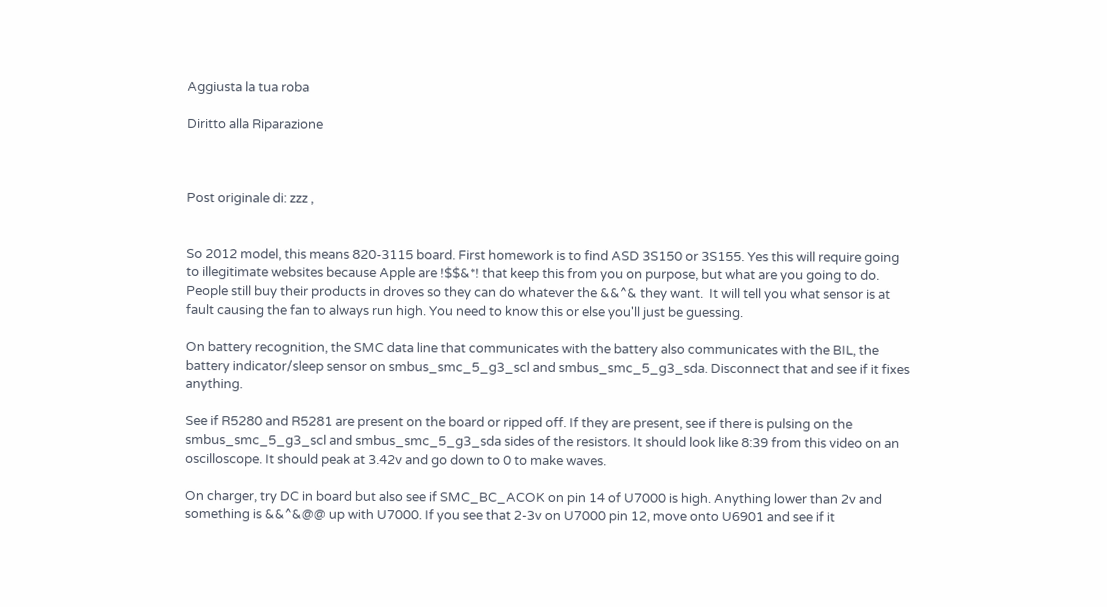Aggiusta la tua roba

Diritto alla Riparazione



Post originale di: zzz ,


So 2012 model, this means 820-3115 board. First homework is to find ASD 3S150 or 3S155. Yes this will require going to illegitimate websites because Apple are !$$&*! that keep this from you on purpose, but what are you going to do. People still buy their products in droves so they can do whatever the &&^& they want.  It will tell you what sensor is at fault causing the fan to always run high. You need to know this or else you'll just be guessing.

On battery recognition, the SMC data line that communicates with the battery also communicates with the BIL, the battery indicator/sleep sensor on smbus_smc_5_g3_scl and smbus_smc_5_g3_sda. Disconnect that and see if it fixes anything.

See if R5280 and R5281 are present on the board or ripped off. If they are present, see if there is pulsing on the smbus_smc_5_g3_scl and smbus_smc_5_g3_sda sides of the resistors. It should look like 8:39 from this video on an oscilloscope. It should peak at 3.42v and go down to 0 to make waves.

On charger, try DC in board but also see if SMC_BC_ACOK on pin 14 of U7000 is high. Anything lower than 2v and something is &&^&@@ up with U7000. If you see that 2-3v on U7000 pin 12, move onto U6901 and see if it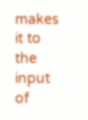makes it to the input of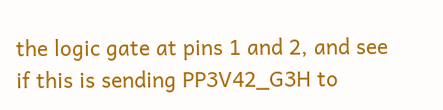the logic gate at pins 1 and 2, and see if this is sending PP3V42_G3H to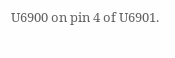U6900 on pin 4 of U6901.